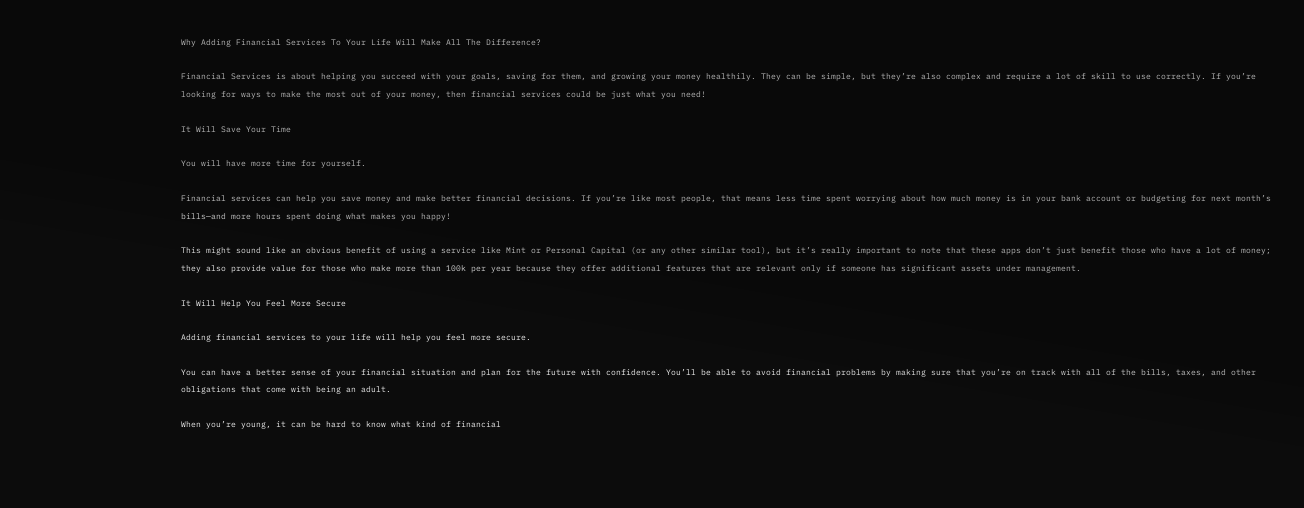Why Adding Financial Services To Your Life Will Make All The Difference?

Financial Services is about helping you succeed with your goals, saving for them, and growing your money healthily. They can be simple, but they’re also complex and require a lot of skill to use correctly. If you’re looking for ways to make the most out of your money, then financial services could be just what you need!

It Will Save Your Time

You will have more time for yourself.

Financial services can help you save money and make better financial decisions. If you’re like most people, that means less time spent worrying about how much money is in your bank account or budgeting for next month’s bills—and more hours spent doing what makes you happy!

This might sound like an obvious benefit of using a service like Mint or Personal Capital (or any other similar tool), but it’s really important to note that these apps don’t just benefit those who have a lot of money; they also provide value for those who make more than 100k per year because they offer additional features that are relevant only if someone has significant assets under management.

It Will Help You Feel More Secure

Adding financial services to your life will help you feel more secure.

You can have a better sense of your financial situation and plan for the future with confidence. You’ll be able to avoid financial problems by making sure that you’re on track with all of the bills, taxes, and other obligations that come with being an adult.

When you’re young, it can be hard to know what kind of financial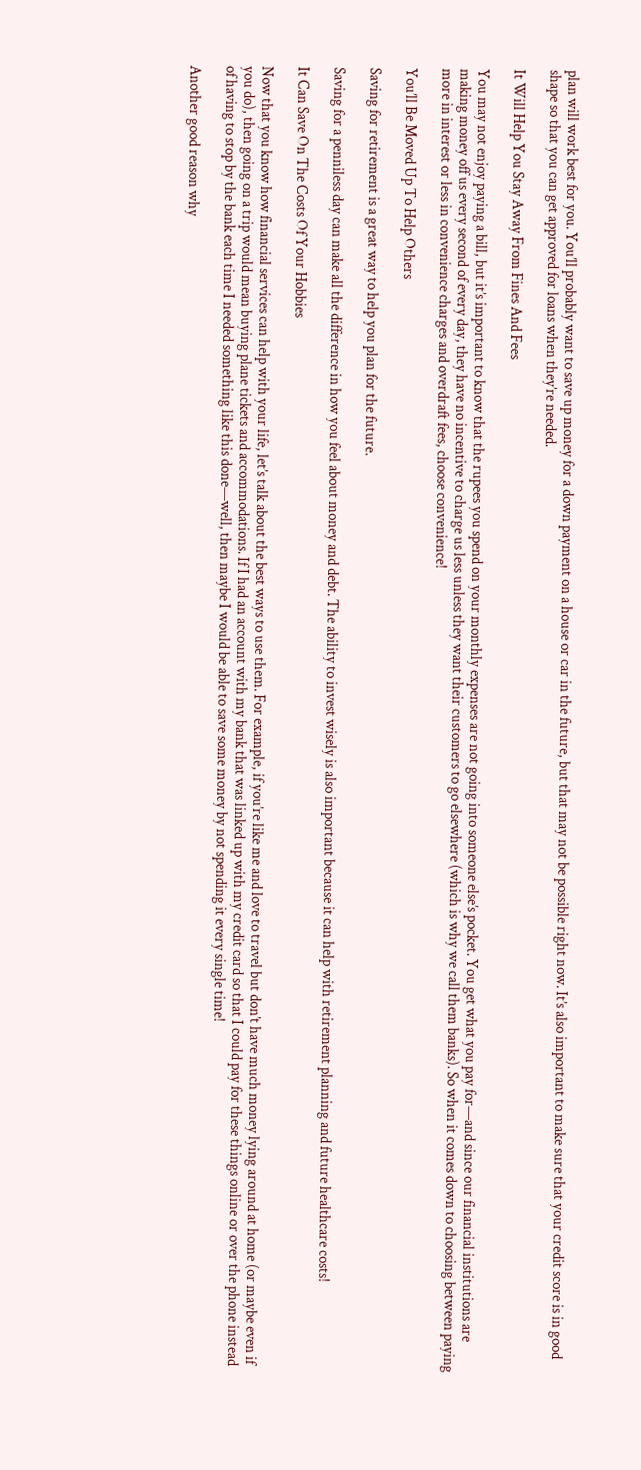plan will work best for you. You’ll probably want to save up money for a down payment on a house or car in the future, but that may not be possible right now. It’s also important to make sure that your credit score is in good shape so that you can get approved for loans when they’re needed.

It Will Help You Stay Away From Fines And Fees

You may not enjoy paying a bill, but it’s important to know that the rupees you spend on your monthly expenses are not going into someone else’s pocket. You get what you pay for—and since our financial institutions are making money off us every second of every day, they have no incentive to charge us less unless they want their customers to go elsewhere (which is why we call them banks). So when it comes down to choosing between paying more in interest or less in convenience charges and overdraft fees, choose convenience!

You’ll Be Moved Up To Help Others

Saving for retirement is a great way to help you plan for the future.

Saving for a penniless day can make all the difference in how you feel about money and debt. The ability to invest wisely is also important because it can help with retirement planning and future healthcare costs!

It Can Save On The Costs Of Your Hobbies

Now that you know how financial services can help with your life, let’s talk about the best ways to use them. For example, if you’re like me and love to travel but don’t have much money lying around at home (or maybe even if you do), then going on a trip would mean buying plane tickets and accommodations. If I had an account with my bank that was linked up with my credit card so that I could pay for these things online or over the phone instead of having to stop by the bank each time I needed something like this done—well, then maybe I would be able to save some money by not spending it every single time!

Another good reason why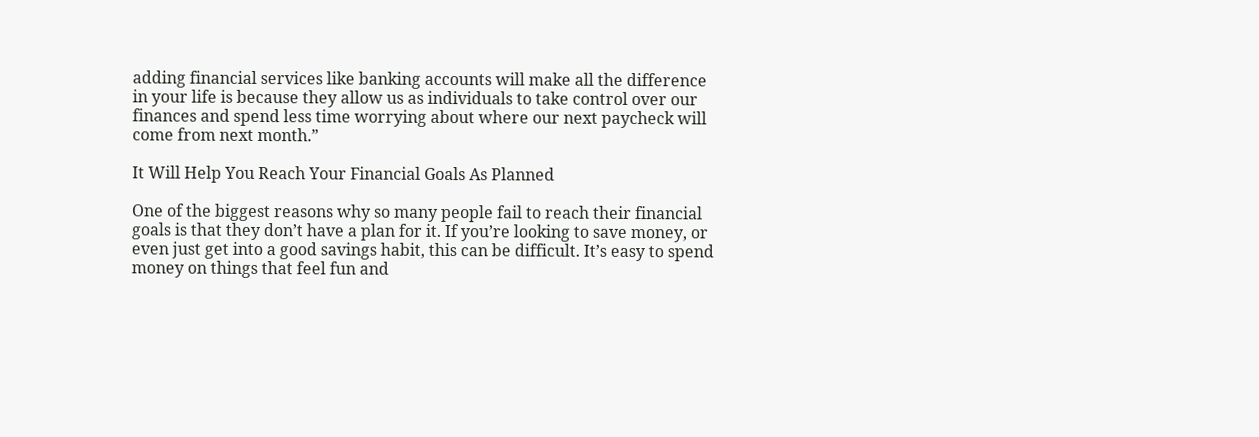adding financial services like banking accounts will make all the difference in your life is because they allow us as individuals to take control over our finances and spend less time worrying about where our next paycheck will come from next month.”

It Will Help You Reach Your Financial Goals As Planned

One of the biggest reasons why so many people fail to reach their financial goals is that they don’t have a plan for it. If you’re looking to save money, or even just get into a good savings habit, this can be difficult. It’s easy to spend money on things that feel fun and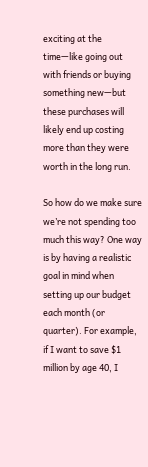exciting at the time—like going out with friends or buying something new—but these purchases will likely end up costing more than they were worth in the long run.

So how do we make sure we’re not spending too much this way? One way is by having a realistic goal in mind when setting up our budget each month (or quarter). For example, if I want to save $1 million by age 40, I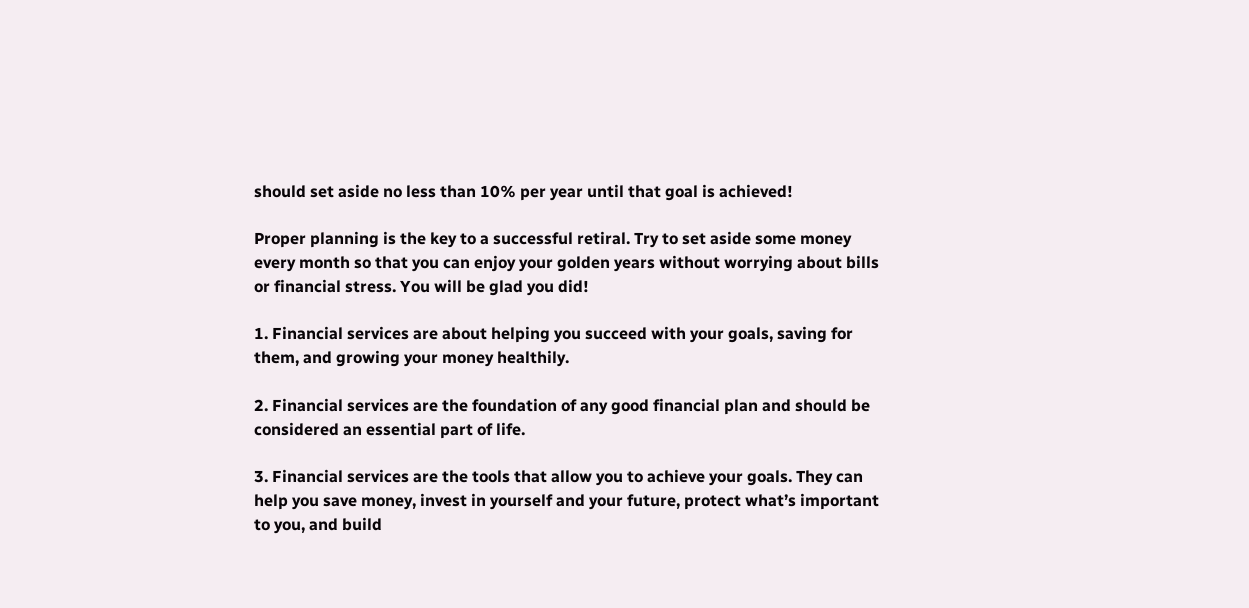should set aside no less than 10% per year until that goal is achieved!

Proper planning is the key to a successful retiral. Try to set aside some money every month so that you can enjoy your golden years without worrying about bills or financial stress. You will be glad you did!

1. Financial services are about helping you succeed with your goals, saving for them, and growing your money healthily.

2. Financial services are the foundation of any good financial plan and should be considered an essential part of life.

3. Financial services are the tools that allow you to achieve your goals. They can help you save money, invest in yourself and your future, protect what’s important to you, and build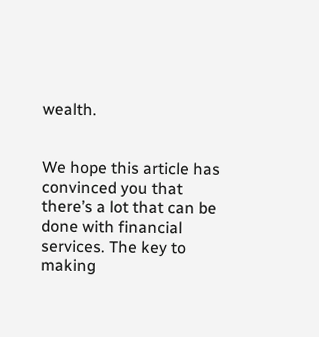wealth.


We hope this article has convinced you that there’s a lot that can be done with financial services. The key to making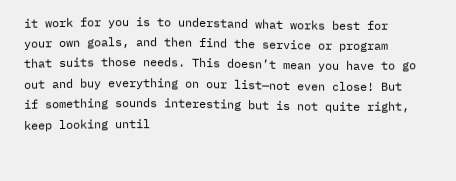it work for you is to understand what works best for your own goals, and then find the service or program that suits those needs. This doesn’t mean you have to go out and buy everything on our list—not even close! But if something sounds interesting but is not quite right, keep looking until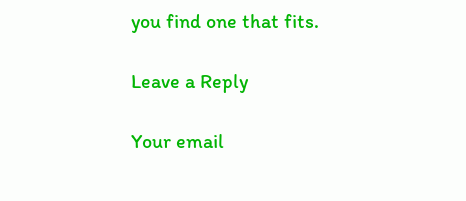you find one that fits.

Leave a Reply

Your email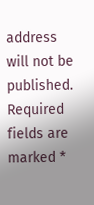address will not be published. Required fields are marked *